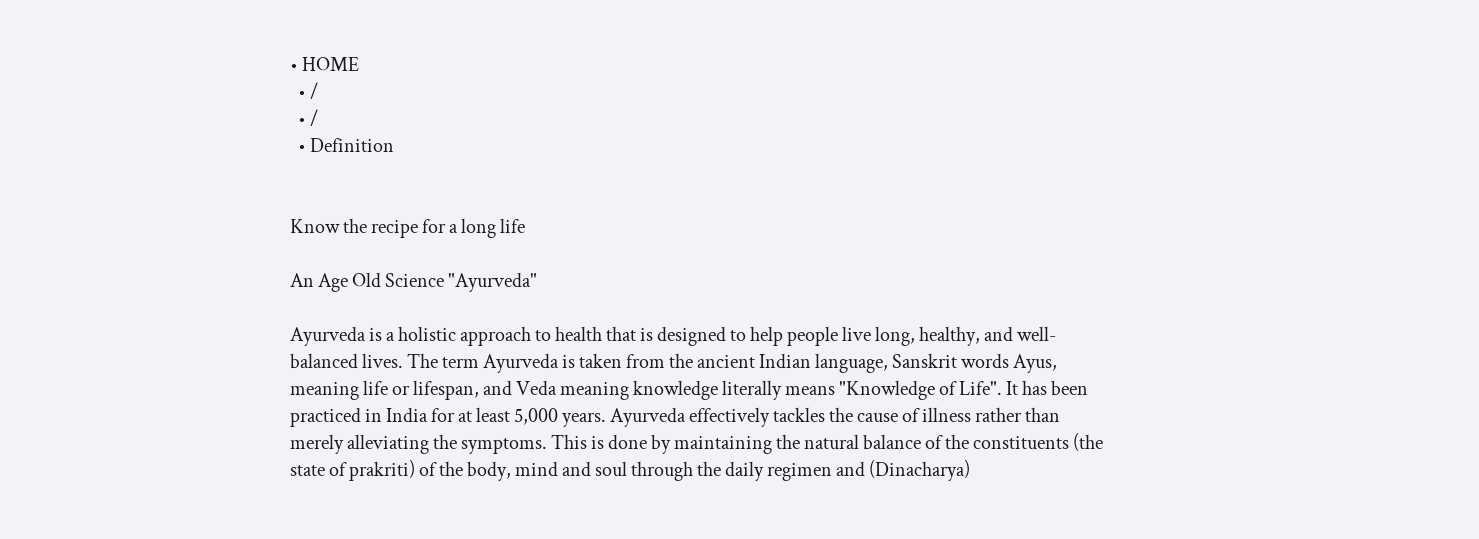• HOME
  • /
  • /
  • Definition


Know the recipe for a long life

An Age Old Science "Ayurveda"

Ayurveda is a holistic approach to health that is designed to help people live long, healthy, and well-balanced lives. The term Ayurveda is taken from the ancient Indian language, Sanskrit words Ayus, meaning life or lifespan, and Veda meaning knowledge literally means "Knowledge of Life". It has been practiced in India for at least 5,000 years. Ayurveda effectively tackles the cause of illness rather than merely alleviating the symptoms. This is done by maintaining the natural balance of the constituents (the state of prakriti) of the body, mind and soul through the daily regimen and (Dinacharya)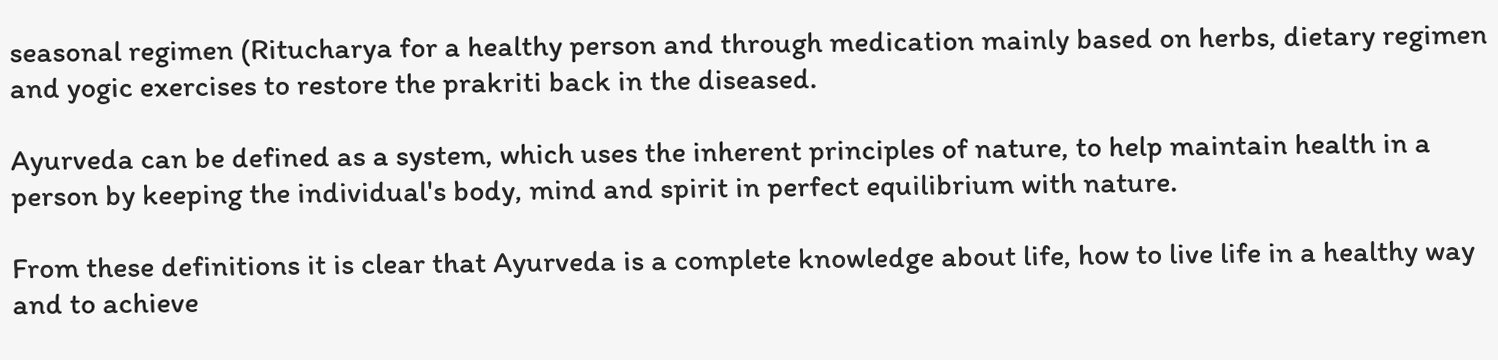seasonal regimen (Ritucharya for a healthy person and through medication mainly based on herbs, dietary regimen and yogic exercises to restore the prakriti back in the diseased.

Ayurveda can be defined as a system, which uses the inherent principles of nature, to help maintain health in a person by keeping the individual's body, mind and spirit in perfect equilibrium with nature.

From these definitions it is clear that Ayurveda is a complete knowledge about life, how to live life in a healthy way and to achieve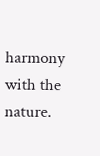harmony with the nature.